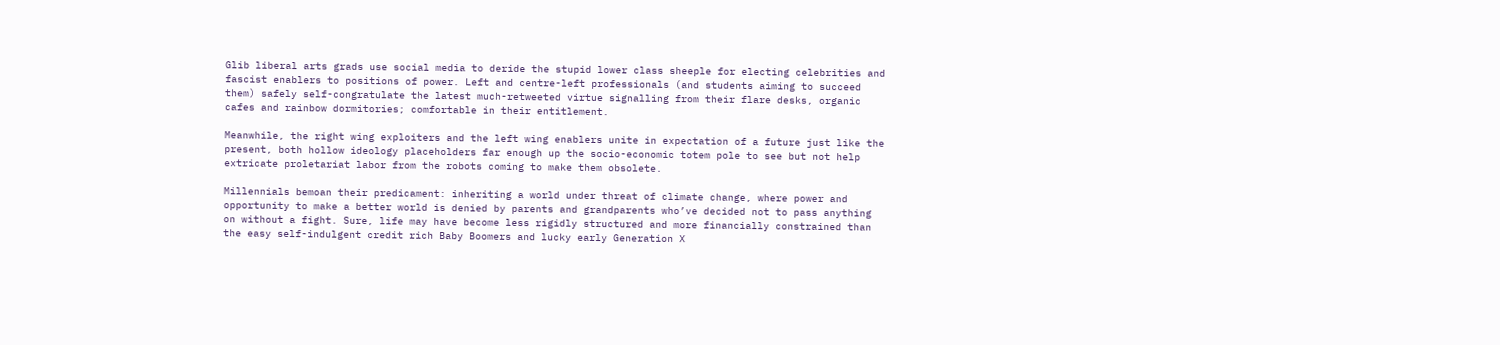Glib liberal arts grads use social media to deride the stupid lower class sheeple for electing celebrities and fascist enablers to positions of power. Left and centre-left professionals (and students aiming to succeed them) safely self-congratulate the latest much-retweeted virtue signalling from their flare desks, organic cafes and rainbow dormitories; comfortable in their entitlement.

Meanwhile, the right wing exploiters and the left wing enablers unite in expectation of a future just like the present, both hollow ideology placeholders far enough up the socio-economic totem pole to see but not help extricate proletariat labor from the robots coming to make them obsolete.

Millennials bemoan their predicament: inheriting a world under threat of climate change, where power and opportunity to make a better world is denied by parents and grandparents who’ve decided not to pass anything on without a fight. Sure, life may have become less rigidly structured and more financially constrained than the easy self-indulgent credit rich Baby Boomers and lucky early Generation X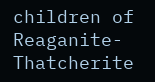children of Reaganite-Thatcherite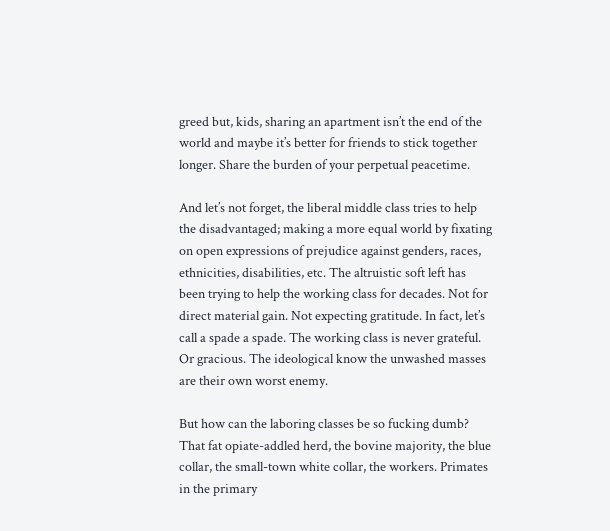greed but, kids, sharing an apartment isn’t the end of the world and maybe it’s better for friends to stick together longer. Share the burden of your perpetual peacetime.

And let’s not forget, the liberal middle class tries to help the disadvantaged; making a more equal world by fixating on open expressions of prejudice against genders, races, ethnicities, disabilities, etc. The altruistic soft left has been trying to help the working class for decades. Not for direct material gain. Not expecting gratitude. In fact, let’s call a spade a spade. The working class is never grateful. Or gracious. The ideological know the unwashed masses are their own worst enemy.

But how can the laboring classes be so fucking dumb? That fat opiate-addled herd, the bovine majority, the blue collar, the small-town white collar, the workers. Primates in the primary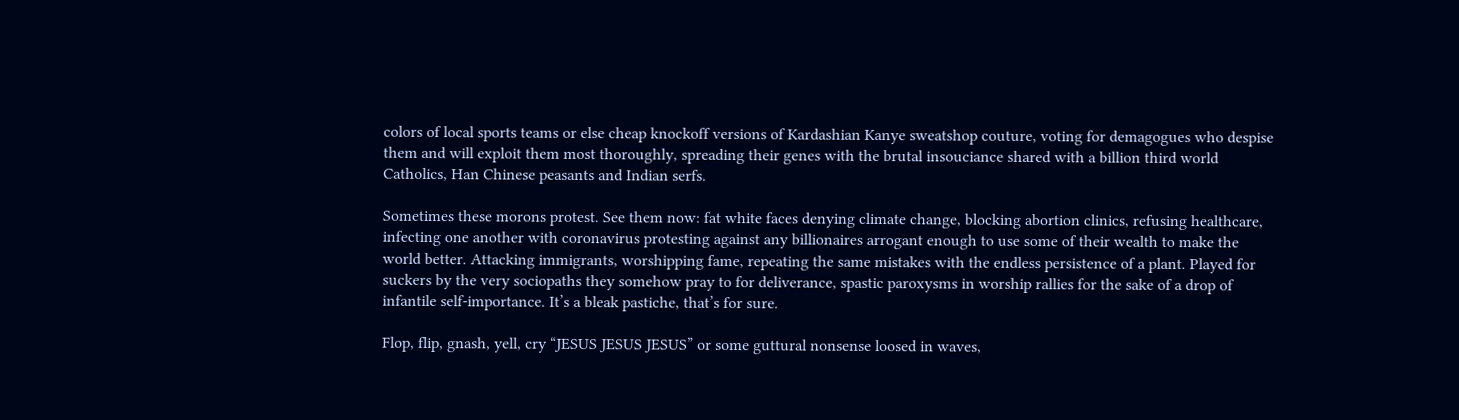colors of local sports teams or else cheap knockoff versions of Kardashian Kanye sweatshop couture, voting for demagogues who despise them and will exploit them most thoroughly, spreading their genes with the brutal insouciance shared with a billion third world Catholics, Han Chinese peasants and Indian serfs.

Sometimes these morons protest. See them now: fat white faces denying climate change, blocking abortion clinics, refusing healthcare, infecting one another with coronavirus protesting against any billionaires arrogant enough to use some of their wealth to make the world better. Attacking immigrants, worshipping fame, repeating the same mistakes with the endless persistence of a plant. Played for suckers by the very sociopaths they somehow pray to for deliverance, spastic paroxysms in worship rallies for the sake of a drop of infantile self-importance. It’s a bleak pastiche, that’s for sure.

Flop, flip, gnash, yell, cry “JESUS JESUS JESUS” or some guttural nonsense loosed in waves,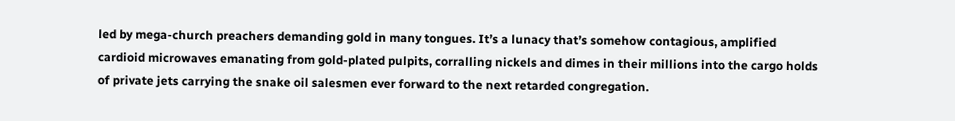led by mega-church preachers demanding gold in many tongues. It’s a lunacy that’s somehow contagious, amplified cardioid microwaves emanating from gold-plated pulpits, corralling nickels and dimes in their millions into the cargo holds of private jets carrying the snake oil salesmen ever forward to the next retarded congregation.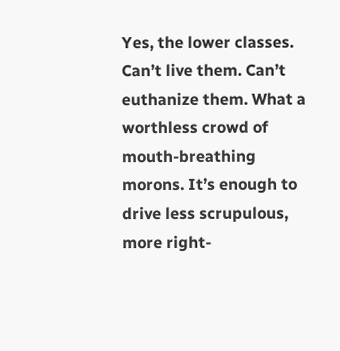Yes, the lower classes. Can’t live them. Can’t euthanize them. What a worthless crowd of mouth-breathing morons. It’s enough to drive less scrupulous, more right-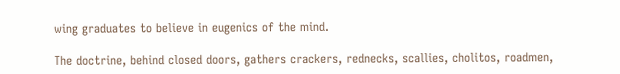wing graduates to believe in eugenics of the mind.

The doctrine, behind closed doors, gathers crackers, rednecks, scallies, cholitos, roadmen,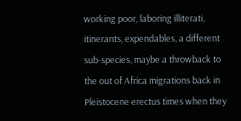working poor, laboring illiterati, itinerants, expendables, a different sub-species, maybe a throwback to the out of Africa migrations back in Pleistocene erectus times when they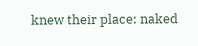knew their place: naked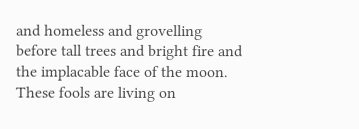and homeless and grovelling before tall trees and bright fire and the implacable face of the moon. These fools are living on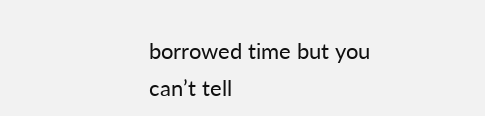borrowed time but you can’t tell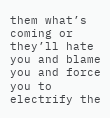them what’s coming or they’ll hate you and blame you and force you to electrify the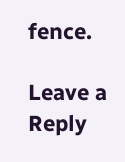fence.

Leave a Reply